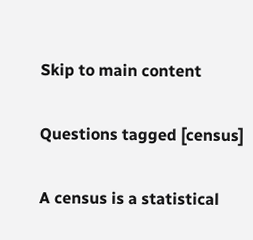Skip to main content

Questions tagged [census]

A census is a statistical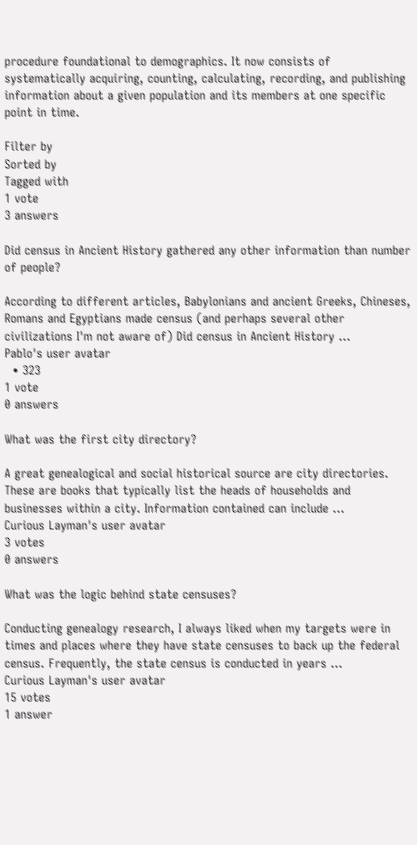procedure foundational to demographics. It now consists of systematically acquiring, counting, calculating, recording, and publishing information about a given population and its members at one specific point in time.

Filter by
Sorted by
Tagged with
1 vote
3 answers

Did census in Ancient History gathered any other information than number of people?

According to different articles, Babylonians and ancient Greeks, Chineses, Romans and Egyptians made census (and perhaps several other civilizations I'm not aware of) Did census in Ancient History ...
Pablo's user avatar
  • 323
1 vote
0 answers

What was the first city directory?

A great genealogical and social historical source are city directories. These are books that typically list the heads of households and businesses within a city. Information contained can include ...
Curious Layman's user avatar
3 votes
0 answers

What was the logic behind state censuses?

Conducting genealogy research, I always liked when my targets were in times and places where they have state censuses to back up the federal census. Frequently, the state census is conducted in years ...
Curious Layman's user avatar
15 votes
1 answer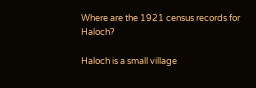Where are the 1921 census records for Haloch?

Haloch is a small village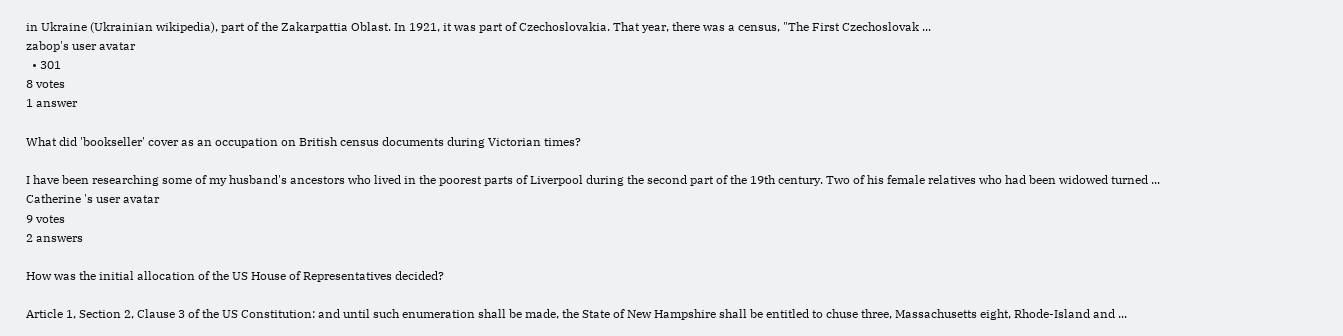in Ukraine (Ukrainian wikipedia), part of the Zakarpattia Oblast. In 1921, it was part of Czechoslovakia. That year, there was a census, "The First Czechoslovak ...
zabop's user avatar
  • 301
8 votes
1 answer

What did 'bookseller' cover as an occupation on British census documents during Victorian times?

I have been researching some of my husband's ancestors who lived in the poorest parts of Liverpool during the second part of the 19th century. Two of his female relatives who had been widowed turned ...
Catherine 's user avatar
9 votes
2 answers

How was the initial allocation of the US House of Representatives decided?

Article 1, Section 2, Clause 3 of the US Constitution: and until such enumeration shall be made, the State of New Hampshire shall be entitled to chuse three, Massachusetts eight, Rhode-Island and ...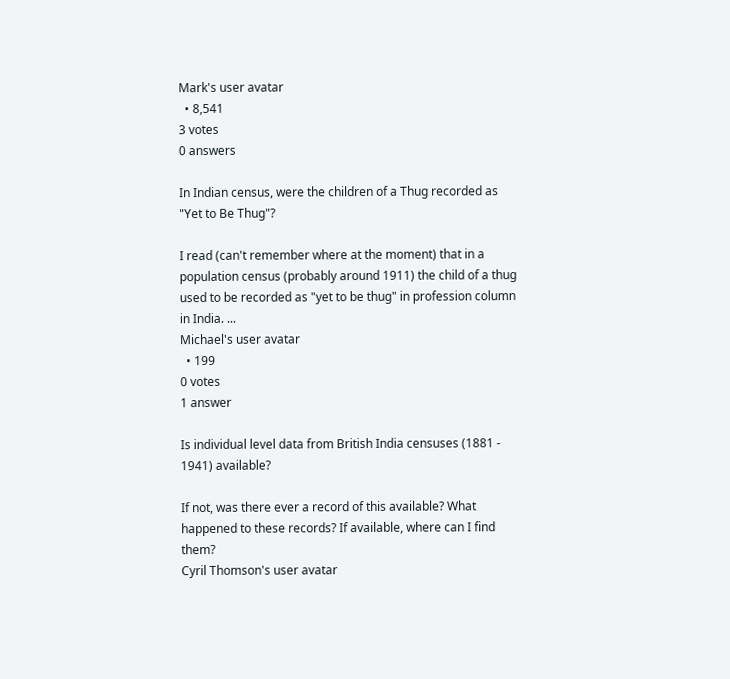Mark's user avatar
  • 8,541
3 votes
0 answers

In Indian census, were the children of a Thug recorded as "Yet to Be Thug"?

I read (can't remember where at the moment) that in a population census (probably around 1911) the child of a thug used to be recorded as "yet to be thug" in profession column in India. ...
Michael's user avatar
  • 199
0 votes
1 answer

Is individual level data from British India censuses (1881 - 1941) available?

If not, was there ever a record of this available? What happened to these records? If available, where can I find them?
Cyril Thomson's user avatar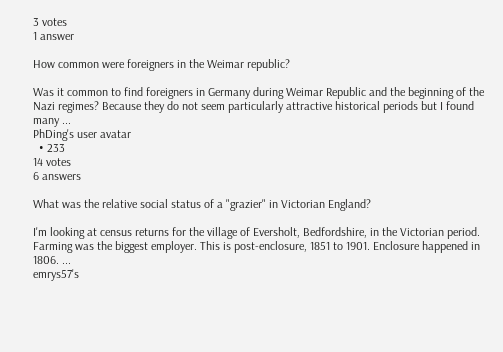3 votes
1 answer

How common were foreigners in the Weimar republic?

Was it common to find foreigners in Germany during Weimar Republic and the beginning of the Nazi regimes? Because they do not seem particularly attractive historical periods but I found many ...
PhDing's user avatar
  • 233
14 votes
6 answers

What was the relative social status of a "grazier" in Victorian England?

I'm looking at census returns for the village of Eversholt, Bedfordshire, in the Victorian period. Farming was the biggest employer. This is post-enclosure, 1851 to 1901. Enclosure happened in 1806. ...
emrys57's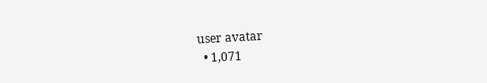user avatar
  • 1,071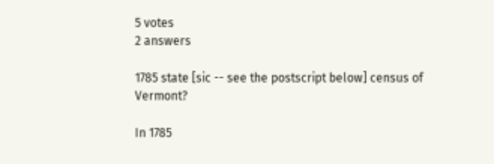5 votes
2 answers

1785 state [sic -- see the postscript below] census of Vermont?

In 1785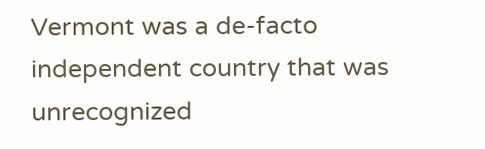Vermont was a de-facto independent country that was unrecognized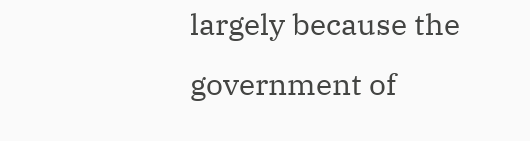largely because the government of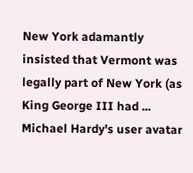New York adamantly insisted that Vermont was legally part of New York (as King George III had ...
Michael Hardy's user avatar